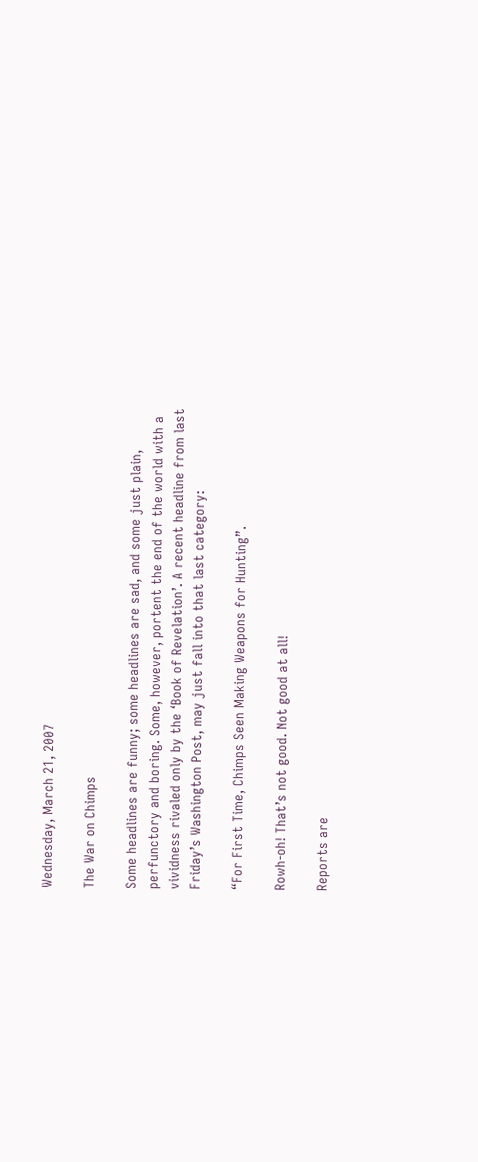Wednesday, March 21, 2007

The War on Chimps

Some headlines are funny; some headlines are sad, and some just plain, perfunctory and boring. Some, however, portent the end of the world with a vividness rivaled only by the ‘Book of Revelation’. A recent headline from last Friday’s Washington Post, may just fall into that last category:

“For First Time, Chimps Seen Making Weapons for Hunting”.

Rowh-oh! That’s not good. Not good at all!

Reports are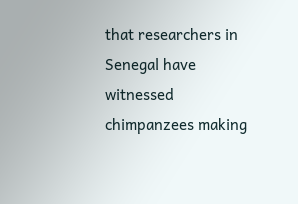that researchers in Senegal have witnessed chimpanzees making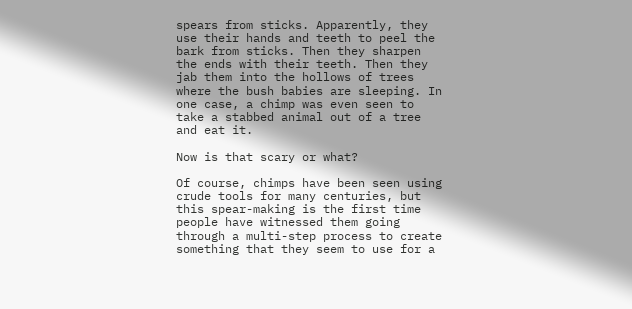spears from sticks. Apparently, they use their hands and teeth to peel the bark from sticks. Then they sharpen the ends with their teeth. Then they jab them into the hollows of trees where the bush babies are sleeping. In one case, a chimp was even seen to take a stabbed animal out of a tree and eat it.

Now is that scary or what?

Of course, chimps have been seen using crude tools for many centuries, but this spear-making is the first time people have witnessed them going through a multi-step process to create something that they seem to use for a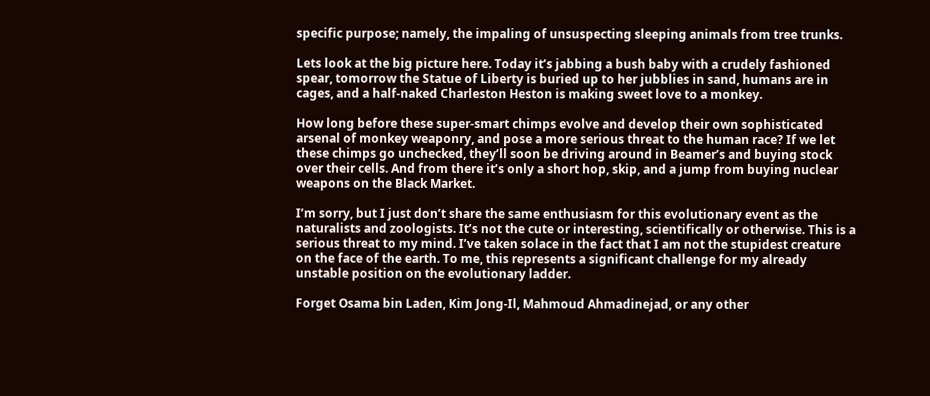specific purpose; namely, the impaling of unsuspecting sleeping animals from tree trunks.

Lets look at the big picture here. Today it’s jabbing a bush baby with a crudely fashioned spear, tomorrow the Statue of Liberty is buried up to her jubblies in sand, humans are in cages, and a half-naked Charleston Heston is making sweet love to a monkey.

How long before these super-smart chimps evolve and develop their own sophisticated arsenal of monkey weaponry, and pose a more serious threat to the human race? If we let these chimps go unchecked, they’ll soon be driving around in Beamer’s and buying stock over their cells. And from there it’s only a short hop, skip, and a jump from buying nuclear weapons on the Black Market.

I’m sorry, but I just don’t share the same enthusiasm for this evolutionary event as the naturalists and zoologists. It’s not the cute or interesting, scientifically or otherwise. This is a serious threat to my mind. I’ve taken solace in the fact that I am not the stupidest creature on the face of the earth. To me, this represents a significant challenge for my already unstable position on the evolutionary ladder.

Forget Osama bin Laden, Kim Jong-Il, Mahmoud Ahmadinejad, or any other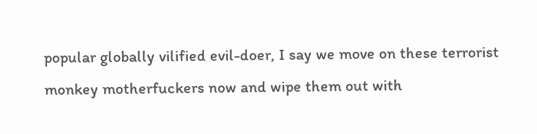popular globally vilified evil-doer, I say we move on these terrorist monkey motherfuckers now and wipe them out with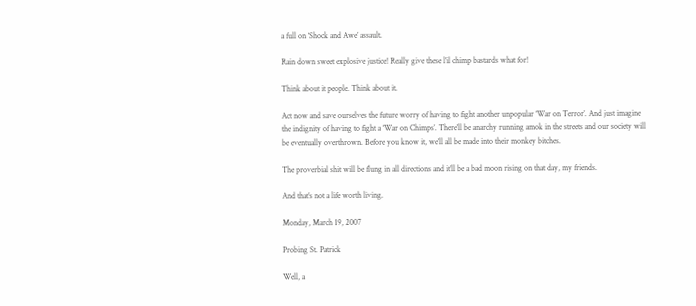a full on ‘Shock and Awe’ assault.

Rain down sweet explosive justice! Really give these l’il chimp bastards what for!

Think about it people. Think about it.

Act now and save ourselves the future worry of having to fight another unpopular ‘War on Terror’. And just imagine the indignity of having to fight a ‘War on Chimps’. There’ll be anarchy running amok in the streets and our society will be eventually overthrown. Before you know it, we’ll all be made into their monkey bitches.

The proverbial shit will be flung in all directions and it’ll be a bad moon rising on that day, my friends.

And that’s not a life worth living.

Monday, March 19, 2007

Probing St. Patrick

Well, a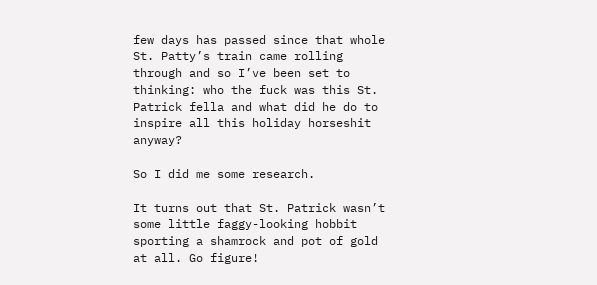few days has passed since that whole St. Patty’s train came rolling through and so I’ve been set to thinking: who the fuck was this St. Patrick fella and what did he do to inspire all this holiday horseshit anyway?

So I did me some research.

It turns out that St. Patrick wasn’t some little faggy-looking hobbit sporting a shamrock and pot of gold at all. Go figure!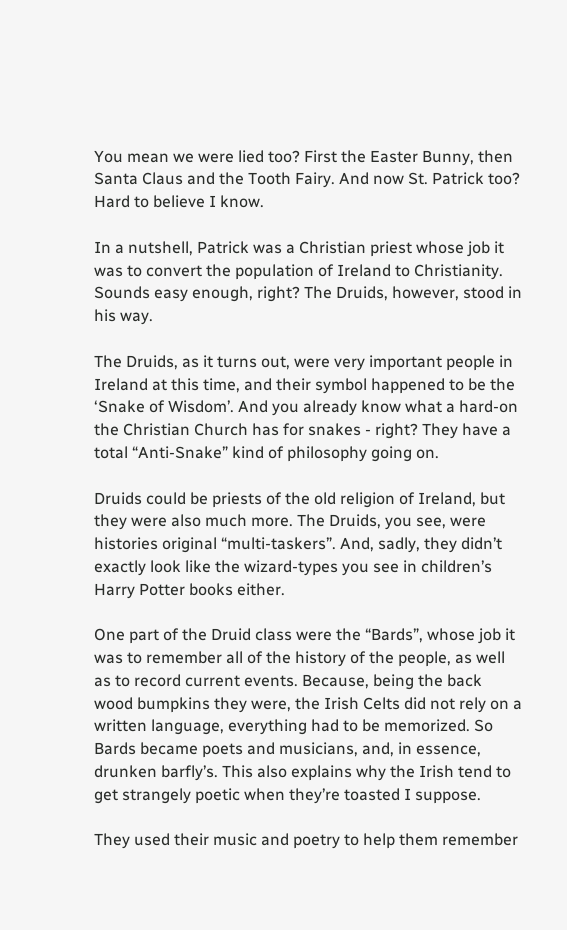You mean we were lied too? First the Easter Bunny, then Santa Claus and the Tooth Fairy. And now St. Patrick too? Hard to believe I know.

In a nutshell, Patrick was a Christian priest whose job it was to convert the population of Ireland to Christianity. Sounds easy enough, right? The Druids, however, stood in his way.

The Druids, as it turns out, were very important people in Ireland at this time, and their symbol happened to be the ‘Snake of Wisdom’. And you already know what a hard-on the Christian Church has for snakes - right? They have a total “Anti-Snake” kind of philosophy going on.

Druids could be priests of the old religion of Ireland, but they were also much more. The Druids, you see, were histories original “multi-taskers”. And, sadly, they didn’t exactly look like the wizard-types you see in children’s Harry Potter books either.

One part of the Druid class were the “Bards”, whose job it was to remember all of the history of the people, as well as to record current events. Because, being the back wood bumpkins they were, the Irish Celts did not rely on a written language, everything had to be memorized. So Bards became poets and musicians, and, in essence, drunken barfly’s. This also explains why the Irish tend to get strangely poetic when they’re toasted I suppose.

They used their music and poetry to help them remember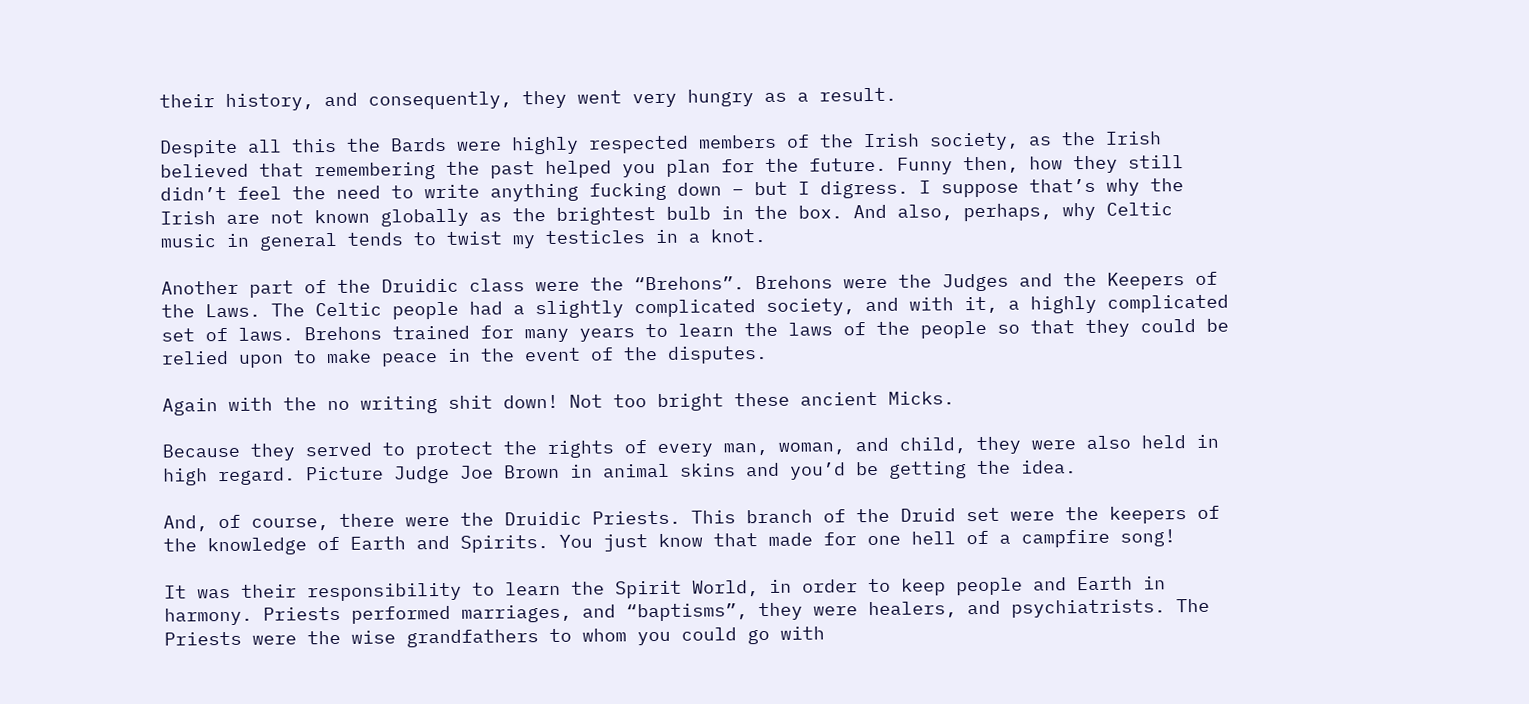their history, and consequently, they went very hungry as a result.

Despite all this the Bards were highly respected members of the Irish society, as the Irish believed that remembering the past helped you plan for the future. Funny then, how they still didn’t feel the need to write anything fucking down – but I digress. I suppose that’s why the Irish are not known globally as the brightest bulb in the box. And also, perhaps, why Celtic music in general tends to twist my testicles in a knot.

Another part of the Druidic class were the “Brehons”. Brehons were the Judges and the Keepers of the Laws. The Celtic people had a slightly complicated society, and with it, a highly complicated set of laws. Brehons trained for many years to learn the laws of the people so that they could be relied upon to make peace in the event of the disputes.

Again with the no writing shit down! Not too bright these ancient Micks.

Because they served to protect the rights of every man, woman, and child, they were also held in high regard. Picture Judge Joe Brown in animal skins and you’d be getting the idea.

And, of course, there were the Druidic Priests. This branch of the Druid set were the keepers of the knowledge of Earth and Spirits. You just know that made for one hell of a campfire song!

It was their responsibility to learn the Spirit World, in order to keep people and Earth in harmony. Priests performed marriages, and “baptisms”, they were healers, and psychiatrists. The Priests were the wise grandfathers to whom you could go with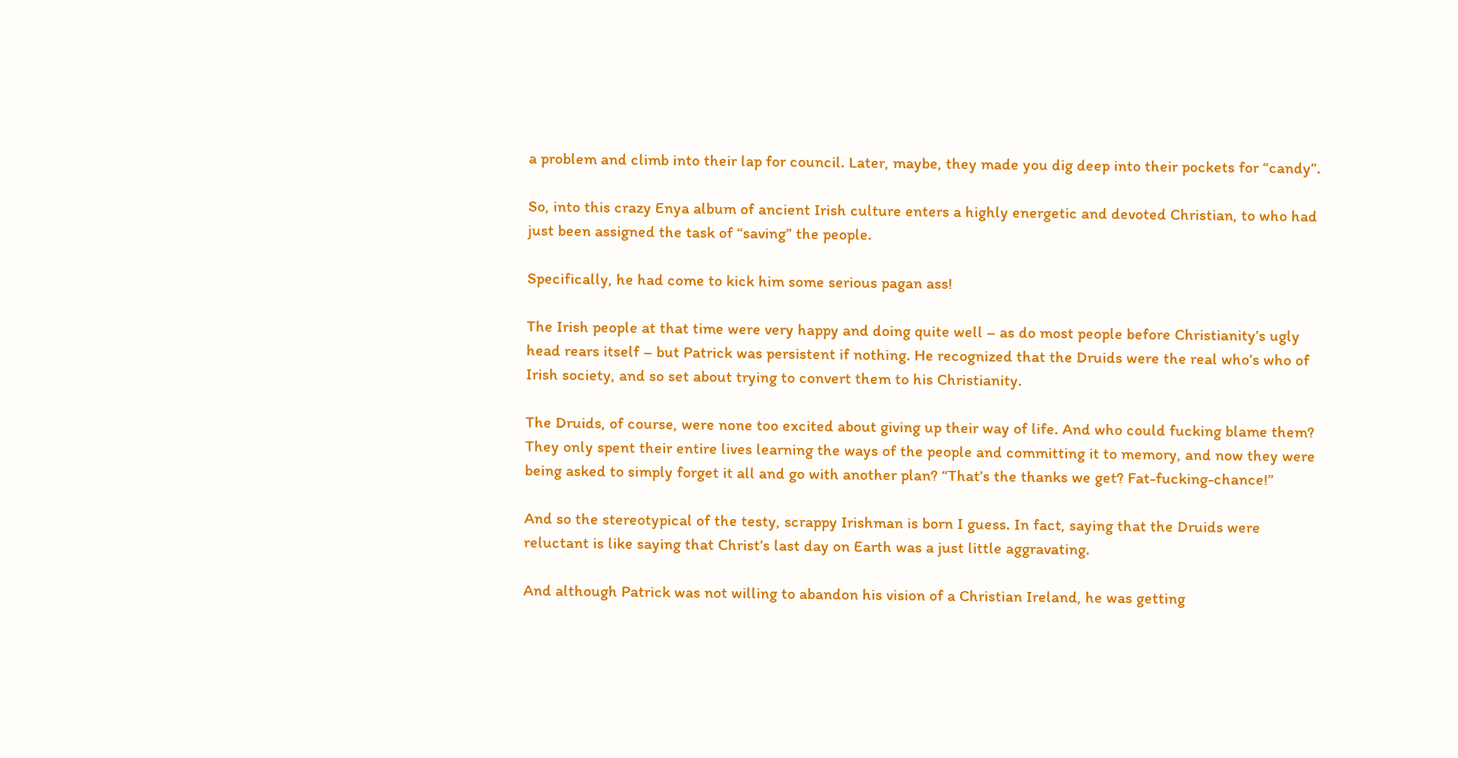a problem and climb into their lap for council. Later, maybe, they made you dig deep into their pockets for “candy”.

So, into this crazy Enya album of ancient Irish culture enters a highly energetic and devoted Christian, to who had just been assigned the task of “saving” the people.

Specifically, he had come to kick him some serious pagan ass!

The Irish people at that time were very happy and doing quite well – as do most people before Christianity’s ugly head rears itself – but Patrick was persistent if nothing. He recognized that the Druids were the real who’s who of Irish society, and so set about trying to convert them to his Christianity.

The Druids, of course, were none too excited about giving up their way of life. And who could fucking blame them? They only spent their entire lives learning the ways of the people and committing it to memory, and now they were being asked to simply forget it all and go with another plan? “That’s the thanks we get? Fat-fucking-chance!”

And so the stereotypical of the testy, scrappy Irishman is born I guess. In fact, saying that the Druids were reluctant is like saying that Christ’s last day on Earth was a just little aggravating.

And although Patrick was not willing to abandon his vision of a Christian Ireland, he was getting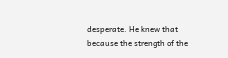desperate. He knew that because the strength of the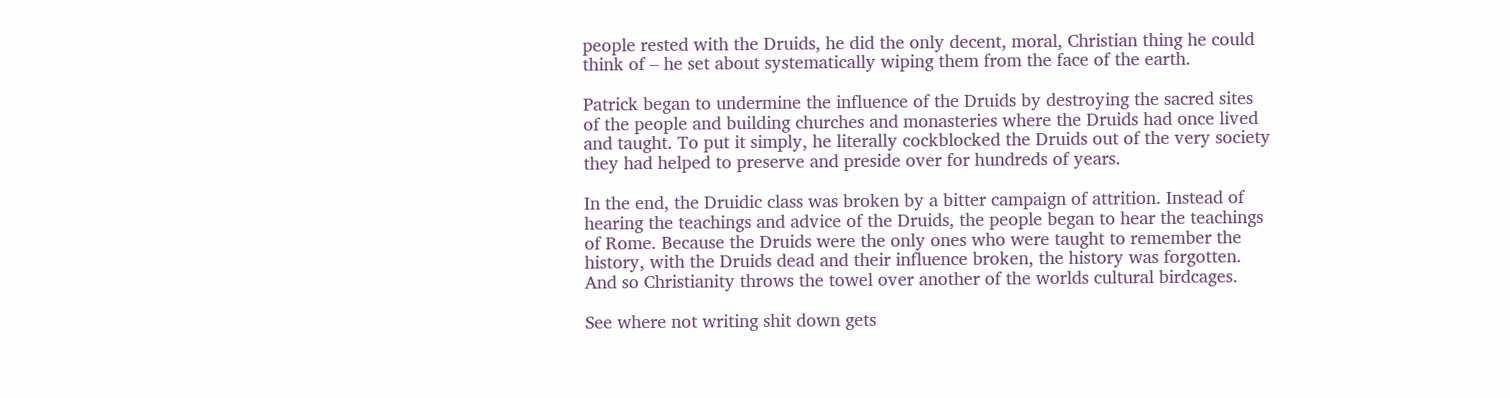people rested with the Druids, he did the only decent, moral, Christian thing he could think of – he set about systematically wiping them from the face of the earth.

Patrick began to undermine the influence of the Druids by destroying the sacred sites of the people and building churches and monasteries where the Druids had once lived and taught. To put it simply, he literally cockblocked the Druids out of the very society they had helped to preserve and preside over for hundreds of years.

In the end, the Druidic class was broken by a bitter campaign of attrition. Instead of hearing the teachings and advice of the Druids, the people began to hear the teachings of Rome. Because the Druids were the only ones who were taught to remember the history, with the Druids dead and their influence broken, the history was forgotten. And so Christianity throws the towel over another of the worlds cultural birdcages.

See where not writing shit down gets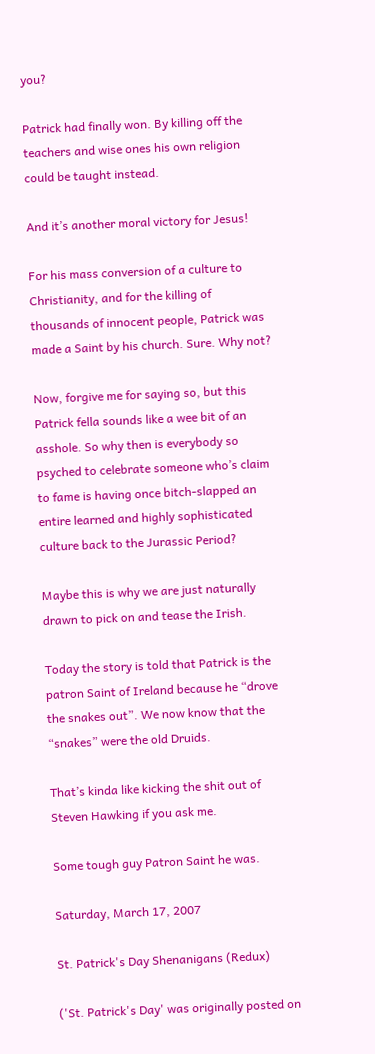you?

Patrick had finally won. By killing off the teachers and wise ones his own religion could be taught instead.

And it’s another moral victory for Jesus!

For his mass conversion of a culture to Christianity, and for the killing of thousands of innocent people, Patrick was made a Saint by his church. Sure. Why not?

Now, forgive me for saying so, but this Patrick fella sounds like a wee bit of an asshole. So why then is everybody so psyched to celebrate someone who’s claim to fame is having once bitch-slapped an entire learned and highly sophisticated culture back to the Jurassic Period?

Maybe this is why we are just naturally drawn to pick on and tease the Irish.

Today the story is told that Patrick is the patron Saint of Ireland because he “drove the snakes out”. We now know that the “snakes” were the old Druids.

That’s kinda like kicking the shit out of Steven Hawking if you ask me.

Some tough guy Patron Saint he was.

Saturday, March 17, 2007

St. Patrick's Day Shenanigans (Redux)

('St. Patrick's Day' was originally posted on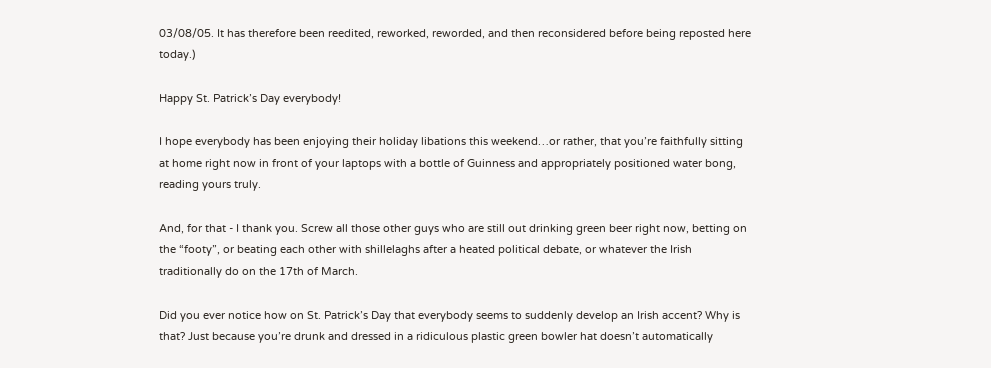03/08/05. It has therefore been reedited, reworked, reworded, and then reconsidered before being reposted here today.)

Happy St. Patrick’s Day everybody!

I hope everybody has been enjoying their holiday libations this weekend…or rather, that you’re faithfully sitting at home right now in front of your laptops with a bottle of Guinness and appropriately positioned water bong, reading yours truly.

And, for that - I thank you. Screw all those other guys who are still out drinking green beer right now, betting on the “footy”, or beating each other with shillelaghs after a heated political debate, or whatever the Irish traditionally do on the 17th of March.

Did you ever notice how on St. Patrick’s Day that everybody seems to suddenly develop an Irish accent? Why is that? Just because you’re drunk and dressed in a ridiculous plastic green bowler hat doesn’t automatically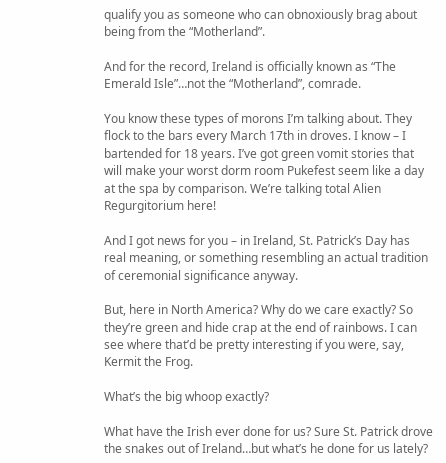qualify you as someone who can obnoxiously brag about being from the “Motherland”.

And for the record, Ireland is officially known as “The Emerald Isle”…not the “Motherland”, comrade.

You know these types of morons I’m talking about. They flock to the bars every March 17th in droves. I know – I bartended for 18 years. I’ve got green vomit stories that will make your worst dorm room Pukefest seem like a day at the spa by comparison. We’re talking total Alien Regurgitorium here!

And I got news for you – in Ireland, St. Patrick’s Day has real meaning, or something resembling an actual tradition of ceremonial significance anyway.

But, here in North America? Why do we care exactly? So they’re green and hide crap at the end of rainbows. I can see where that’d be pretty interesting if you were, say, Kermit the Frog.

What’s the big whoop exactly?

What have the Irish ever done for us? Sure St. Patrick drove the snakes out of Ireland…but what’s he done for us lately?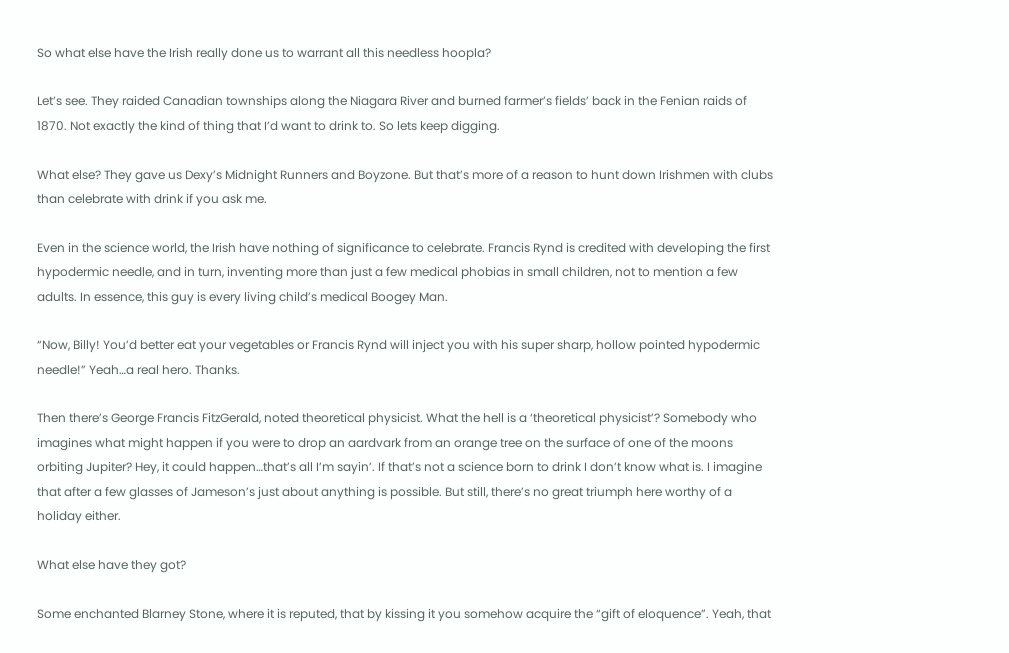So what else have the Irish really done us to warrant all this needless hoopla?

Let’s see. They raided Canadian townships along the Niagara River and burned farmer’s fields’ back in the Fenian raids of 1870. Not exactly the kind of thing that I’d want to drink to. So lets keep digging.

What else? They gave us Dexy’s Midnight Runners and Boyzone. But that’s more of a reason to hunt down Irishmen with clubs than celebrate with drink if you ask me.

Even in the science world, the Irish have nothing of significance to celebrate. Francis Rynd is credited with developing the first hypodermic needle, and in turn, inventing more than just a few medical phobias in small children, not to mention a few adults. In essence, this guy is every living child’s medical Boogey Man.

“Now, Billy! You’d better eat your vegetables or Francis Rynd will inject you with his super sharp, hollow pointed hypodermic needle!” Yeah…a real hero. Thanks.

Then there’s George Francis FitzGerald, noted theoretical physicist. What the hell is a ‘theoretical physicist’? Somebody who imagines what might happen if you were to drop an aardvark from an orange tree on the surface of one of the moons orbiting Jupiter? Hey, it could happen…that’s all I’m sayin’. If that’s not a science born to drink I don’t know what is. I imagine that after a few glasses of Jameson’s just about anything is possible. But still, there’s no great triumph here worthy of a holiday either.

What else have they got?

Some enchanted Blarney Stone, where it is reputed, that by kissing it you somehow acquire the “gift of eloquence”. Yeah, that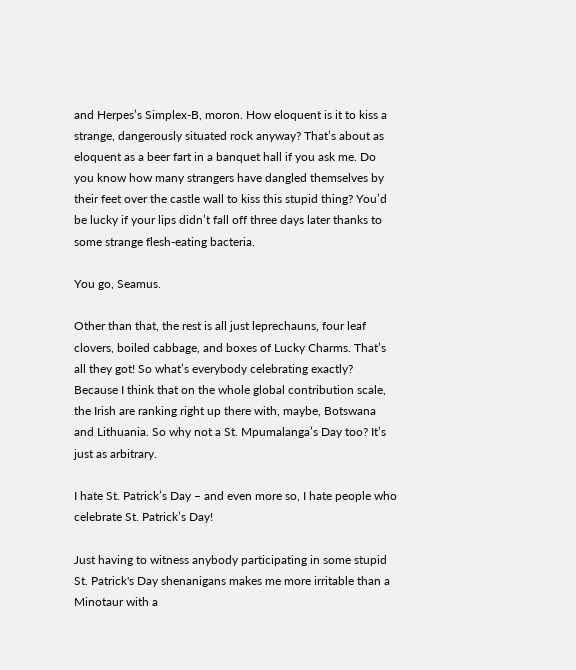and Herpes’s Simplex-B, moron. How eloquent is it to kiss a strange, dangerously situated rock anyway? That’s about as eloquent as a beer fart in a banquet hall if you ask me. Do you know how many strangers have dangled themselves by their feet over the castle wall to kiss this stupid thing? You’d be lucky if your lips didn’t fall off three days later thanks to some strange flesh-eating bacteria.

You go, Seamus.

Other than that, the rest is all just leprechauns, four leaf clovers, boiled cabbage, and boxes of Lucky Charms. That’s all they got! So what’s everybody celebrating exactly? Because I think that on the whole global contribution scale, the Irish are ranking right up there with, maybe, Botswana and Lithuania. So why not a St. Mpumalanga’s Day too? It’s just as arbitrary.

I hate St. Patrick’s Day – and even more so, I hate people who celebrate St. Patrick’s Day!

Just having to witness anybody participating in some stupid St. Patrick's Day shenanigans makes me more irritable than a Minotaur with a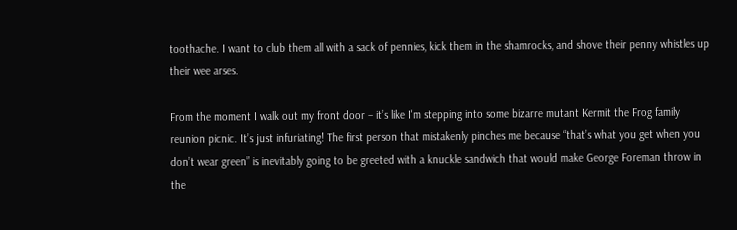toothache. I want to club them all with a sack of pennies, kick them in the shamrocks, and shove their penny whistles up their wee arses.

From the moment I walk out my front door – it’s like I'm stepping into some bizarre mutant Kermit the Frog family reunion picnic. It’s just infuriating! The first person that mistakenly pinches me because “that’s what you get when you don’t wear green” is inevitably going to be greeted with a knuckle sandwich that would make George Foreman throw in the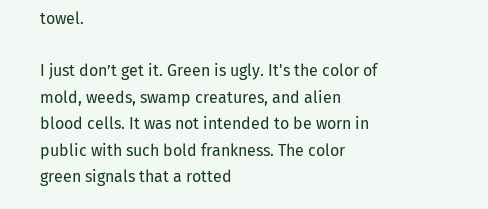towel.

I just don’t get it. Green is ugly. It's the color of mold, weeds, swamp creatures, and alien blood cells. It was not intended to be worn in public with such bold frankness. The color green signals that a rotted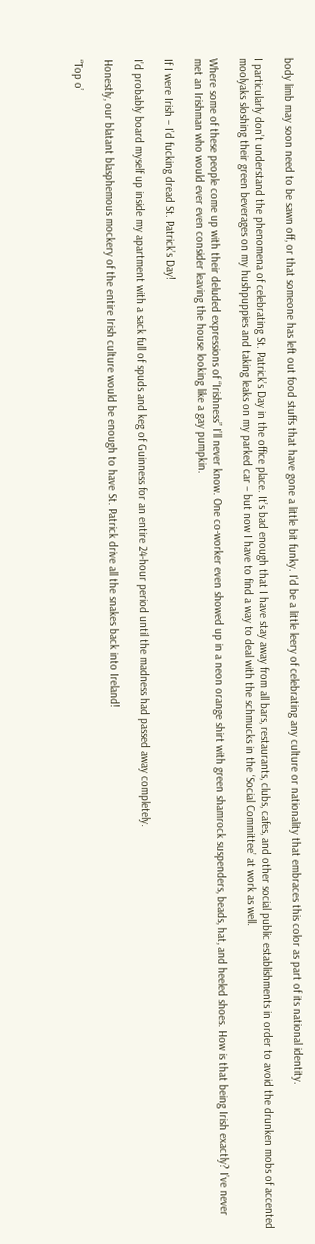body limb may soon need to be sawn off, or that someone has left out food stuffs that have gone a little bit funky. I'd be a little leery of celebrating any culture or nationality that embraces this color as part of its national identity.

I particularly don’t understand the phenomena of celebrating St. Patrick’s Day in the office place. It’s bad enough that I have stay away from all bars, restaurants, clubs, cafes, and other social public establishments in order to avoid the drunken mobs of accented moolyaks sloshing their green beverages on my hushpuppies and taking leaks on my parked car – but now I have to find a way to deal with the schmucks in the ‘Social Committee’ at work as well.

Where some of these people come up with their deluded expressions of “Irishness” I’ll never know. One co-worker even showed up in a neon orange shirt with green shamrock suspenders, beads, hat, and heeled shoes. How is that being Irish exactly? I’ve never met an Irishman who would ever even consider leaving the house looking like a gay pumpkin.

If I were Irish – I’d fucking dread St. Patrick’s Day!

I’d probably board myself up inside my apartment with a sack full of spuds and keg of Guinness for an entire 24-hour period until the madness had passed away completely.

Honestly, our blatant blasphemous mockery of the entire Irish culture would be enough to have St. Patrick drive all the snakes back into Ireland!

“Top o’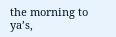the morning to ya’s,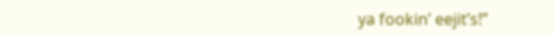ya fookin’ eejit’s!”